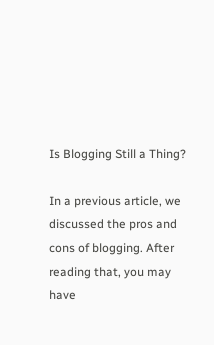Is Blogging Still a Thing?

In a previous article, we discussed the pros and cons of blogging. After reading that, you may have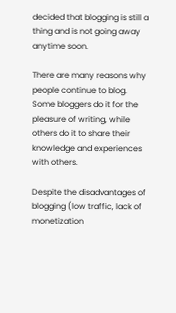decided that blogging is still a thing and is not going away anytime soon.

There are many reasons why people continue to blog. Some bloggers do it for the pleasure of writing, while others do it to share their knowledge and experiences with others.

Despite the disadvantages of blogging (low traffic, lack of monetization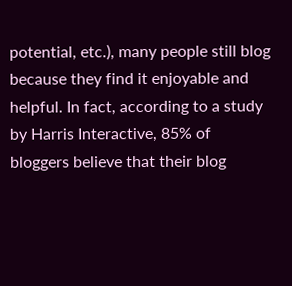potential, etc.), many people still blog because they find it enjoyable and helpful. In fact, according to a study by Harris Interactive, 85% of bloggers believe that their blog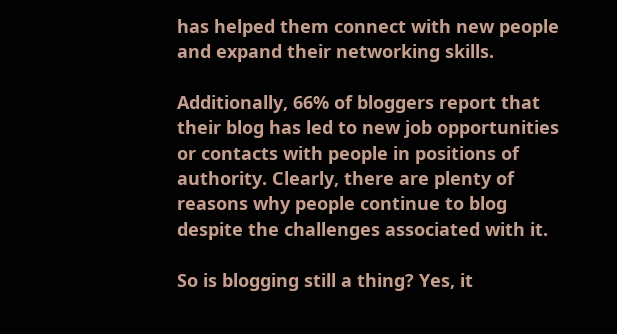has helped them connect with new people and expand their networking skills.

Additionally, 66% of bloggers report that their blog has led to new job opportunities or contacts with people in positions of authority. Clearly, there are plenty of reasons why people continue to blog despite the challenges associated with it.

So is blogging still a thing? Yes, it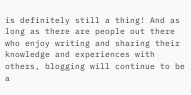is definitely still a thing! And as long as there are people out there who enjoy writing and sharing their knowledge and experiences with others, blogging will continue to be a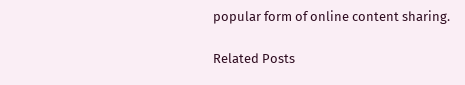popular form of online content sharing.

Related Posts